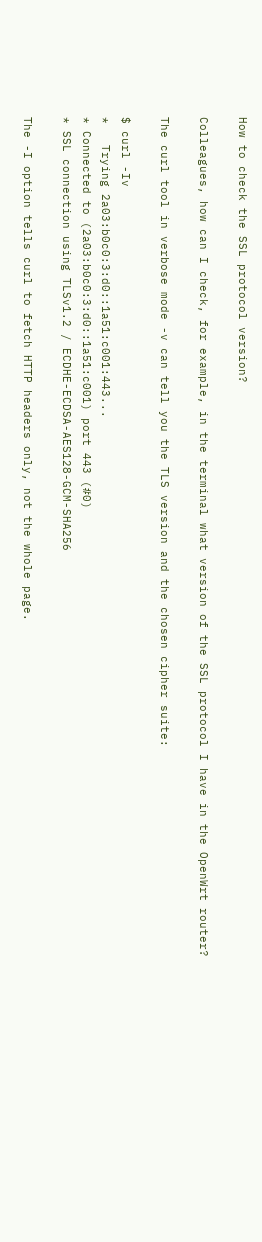How to check the SSL protocol version?

Colleagues, how can I check, for example, in the terminal what version of the SSL protocol I have in the OpenWrt router?

The curl tool in verbose mode -v can tell you the TLS version and the chosen cipher suite:

$ curl -Iv
*   Trying 2a03:b0c0:3:d0::1a51:c001:443...
* Connected to (2a03:b0c0:3:d0::1a51:c001) port 443 (#0)
* SSL connection using TLSv1.2 / ECDHE-ECDSA-AES128-GCM-SHA256

The -I option tells curl to fetch HTTP headers only, not the whole page.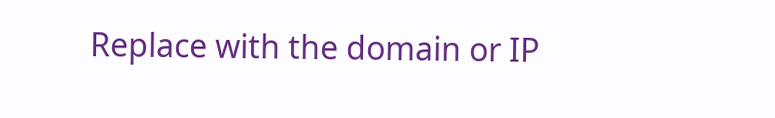Replace with the domain or IP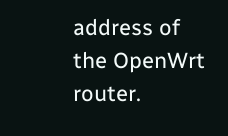address of the OpenWrt router.